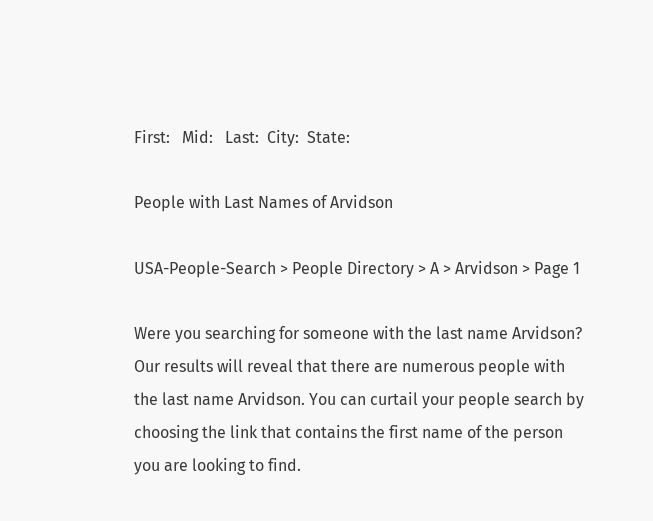First:   Mid:   Last:  City:  State:

People with Last Names of Arvidson

USA-People-Search > People Directory > A > Arvidson > Page 1

Were you searching for someone with the last name Arvidson? Our results will reveal that there are numerous people with the last name Arvidson. You can curtail your people search by choosing the link that contains the first name of the person you are looking to find.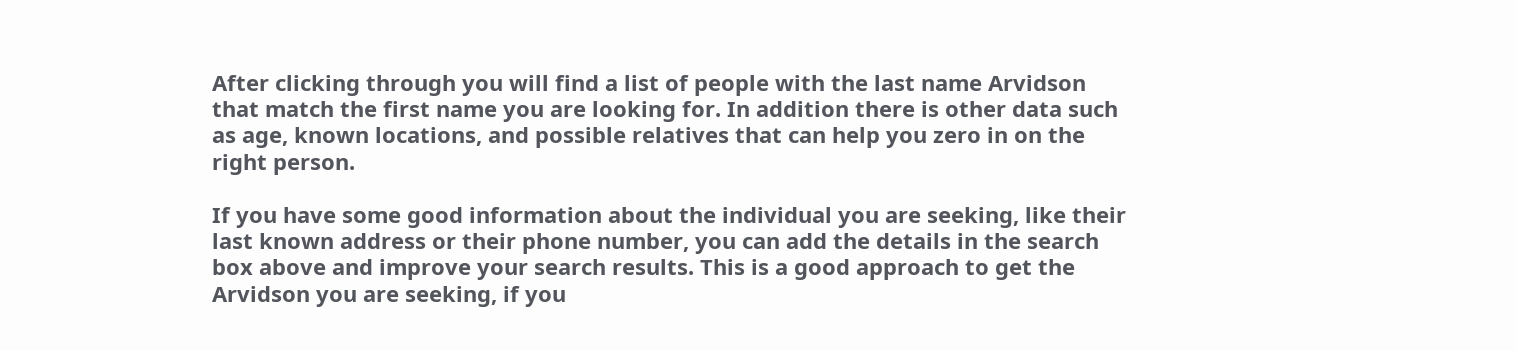After clicking through you will find a list of people with the last name Arvidson that match the first name you are looking for. In addition there is other data such as age, known locations, and possible relatives that can help you zero in on the right person.

If you have some good information about the individual you are seeking, like their last known address or their phone number, you can add the details in the search box above and improve your search results. This is a good approach to get the Arvidson you are seeking, if you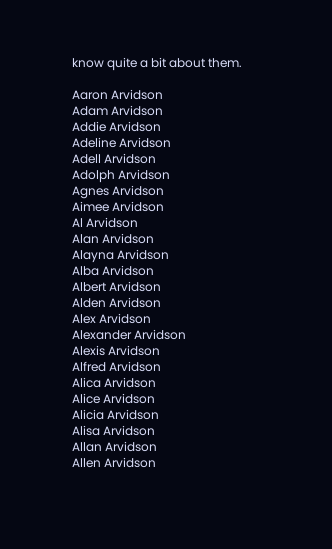know quite a bit about them.

Aaron Arvidson
Adam Arvidson
Addie Arvidson
Adeline Arvidson
Adell Arvidson
Adolph Arvidson
Agnes Arvidson
Aimee Arvidson
Al Arvidson
Alan Arvidson
Alayna Arvidson
Alba Arvidson
Albert Arvidson
Alden Arvidson
Alex Arvidson
Alexander Arvidson
Alexis Arvidson
Alfred Arvidson
Alica Arvidson
Alice Arvidson
Alicia Arvidson
Alisa Arvidson
Allan Arvidson
Allen Arvidson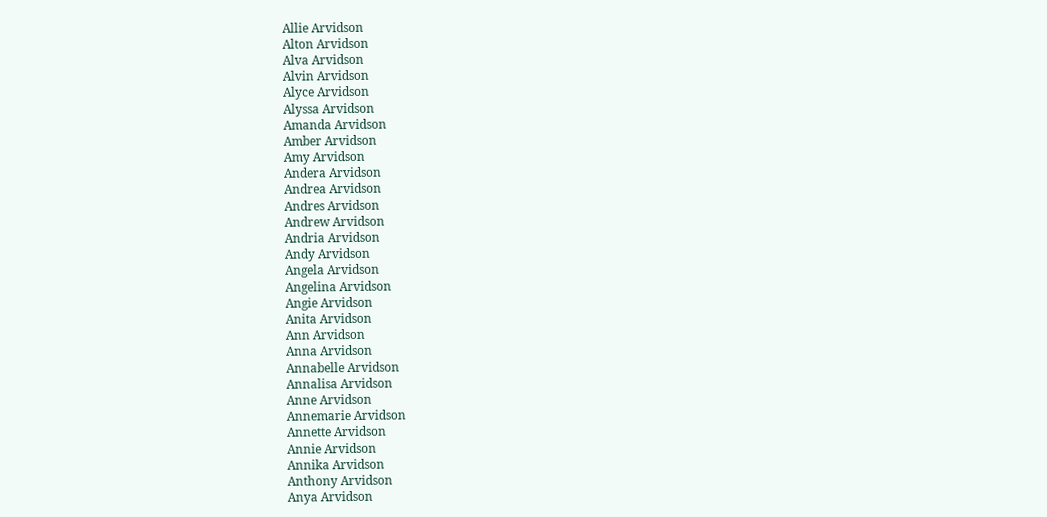Allie Arvidson
Alton Arvidson
Alva Arvidson
Alvin Arvidson
Alyce Arvidson
Alyssa Arvidson
Amanda Arvidson
Amber Arvidson
Amy Arvidson
Andera Arvidson
Andrea Arvidson
Andres Arvidson
Andrew Arvidson
Andria Arvidson
Andy Arvidson
Angela Arvidson
Angelina Arvidson
Angie Arvidson
Anita Arvidson
Ann Arvidson
Anna Arvidson
Annabelle Arvidson
Annalisa Arvidson
Anne Arvidson
Annemarie Arvidson
Annette Arvidson
Annie Arvidson
Annika Arvidson
Anthony Arvidson
Anya Arvidson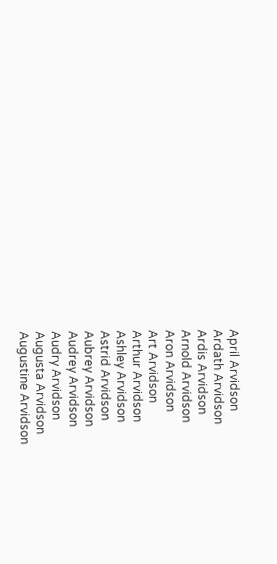April Arvidson
Ardath Arvidson
Ardis Arvidson
Arnold Arvidson
Aron Arvidson
Art Arvidson
Arthur Arvidson
Ashley Arvidson
Astrid Arvidson
Aubrey Arvidson
Audrey Arvidson
Audry Arvidson
Augusta Arvidson
Augustine Arvidson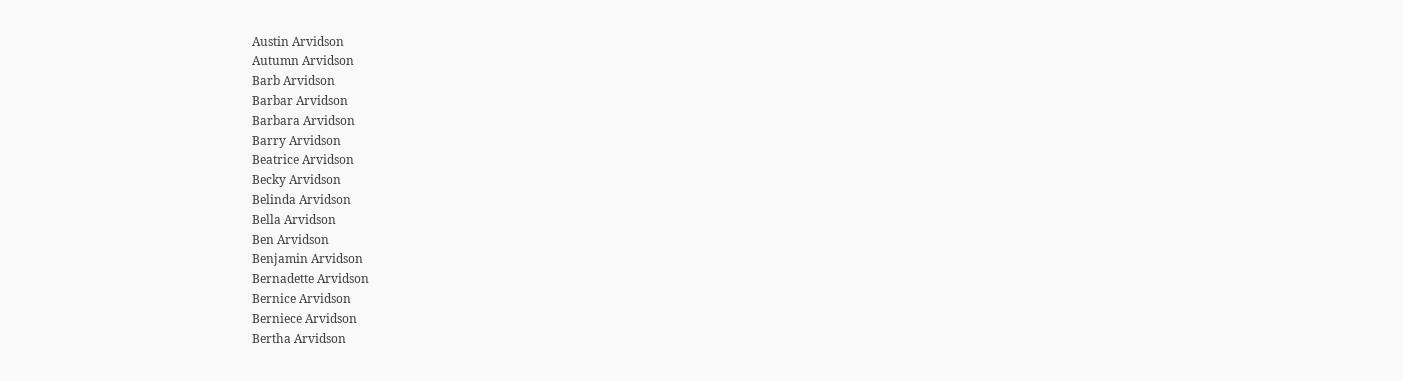Austin Arvidson
Autumn Arvidson
Barb Arvidson
Barbar Arvidson
Barbara Arvidson
Barry Arvidson
Beatrice Arvidson
Becky Arvidson
Belinda Arvidson
Bella Arvidson
Ben Arvidson
Benjamin Arvidson
Bernadette Arvidson
Bernice Arvidson
Berniece Arvidson
Bertha Arvidson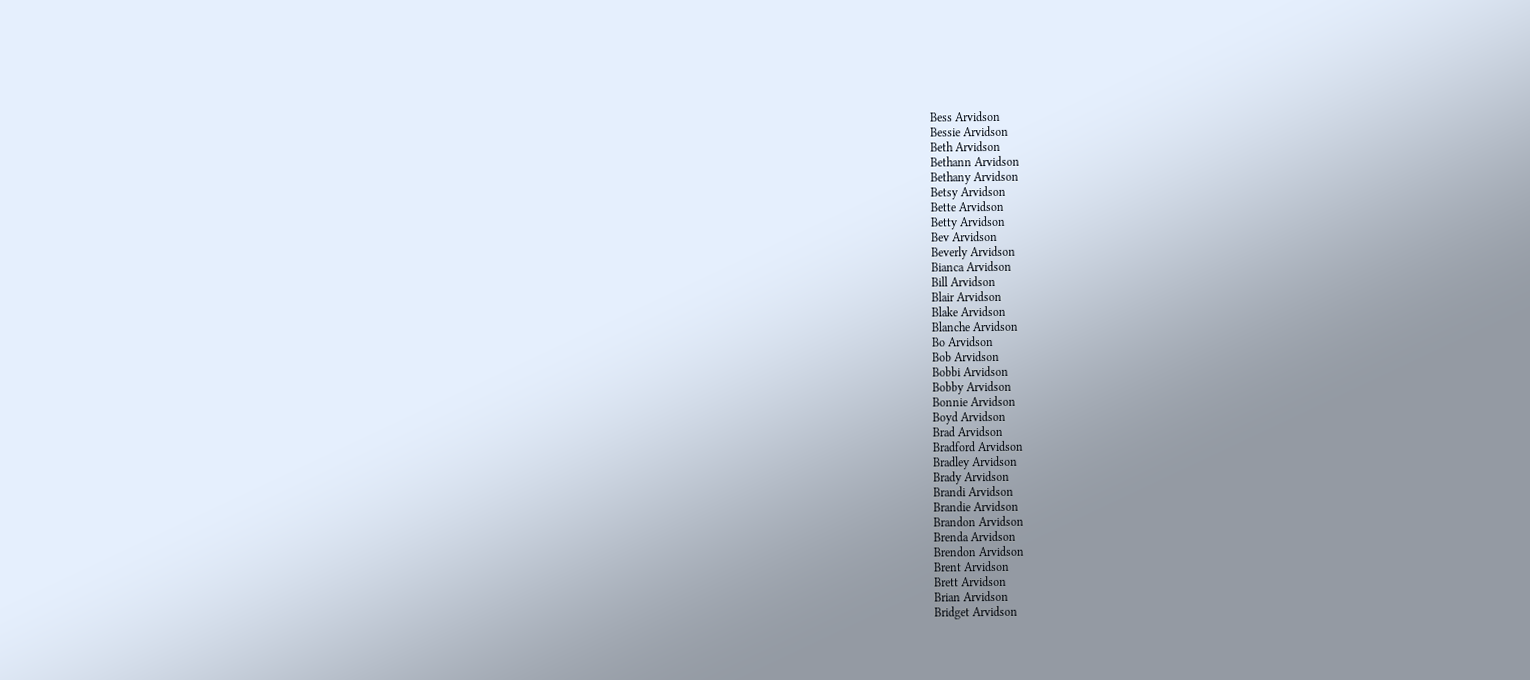Bess Arvidson
Bessie Arvidson
Beth Arvidson
Bethann Arvidson
Bethany Arvidson
Betsy Arvidson
Bette Arvidson
Betty Arvidson
Bev Arvidson
Beverly Arvidson
Bianca Arvidson
Bill Arvidson
Blair Arvidson
Blake Arvidson
Blanche Arvidson
Bo Arvidson
Bob Arvidson
Bobbi Arvidson
Bobby Arvidson
Bonnie Arvidson
Boyd Arvidson
Brad Arvidson
Bradford Arvidson
Bradley Arvidson
Brady Arvidson
Brandi Arvidson
Brandie Arvidson
Brandon Arvidson
Brenda Arvidson
Brendon Arvidson
Brent Arvidson
Brett Arvidson
Brian Arvidson
Bridget Arvidson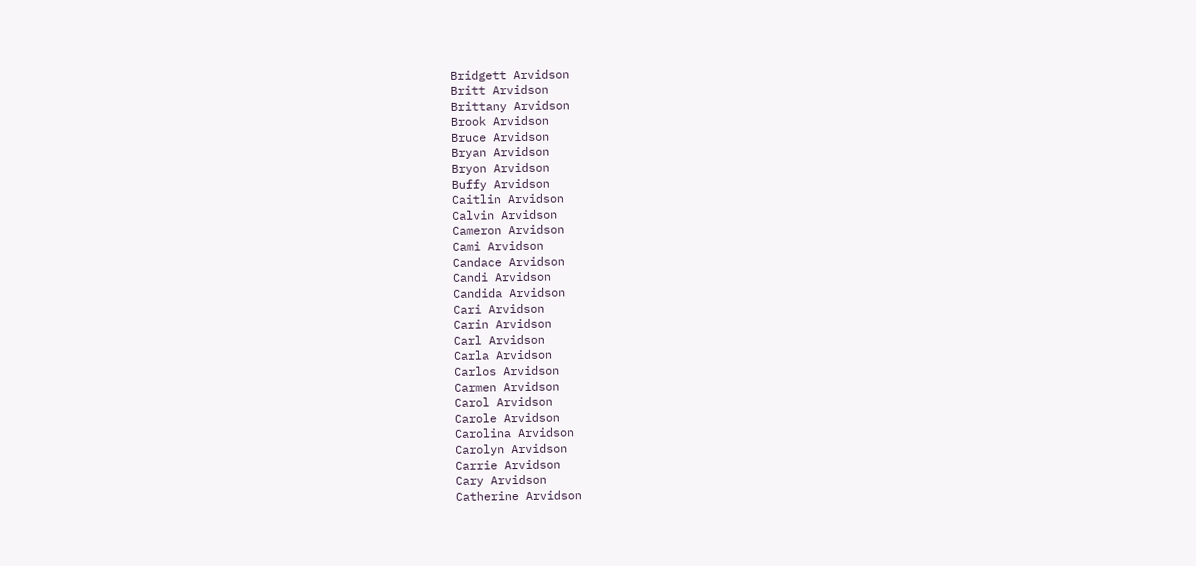Bridgett Arvidson
Britt Arvidson
Brittany Arvidson
Brook Arvidson
Bruce Arvidson
Bryan Arvidson
Bryon Arvidson
Buffy Arvidson
Caitlin Arvidson
Calvin Arvidson
Cameron Arvidson
Cami Arvidson
Candace Arvidson
Candi Arvidson
Candida Arvidson
Cari Arvidson
Carin Arvidson
Carl Arvidson
Carla Arvidson
Carlos Arvidson
Carmen Arvidson
Carol Arvidson
Carole Arvidson
Carolina Arvidson
Carolyn Arvidson
Carrie Arvidson
Cary Arvidson
Catherine Arvidson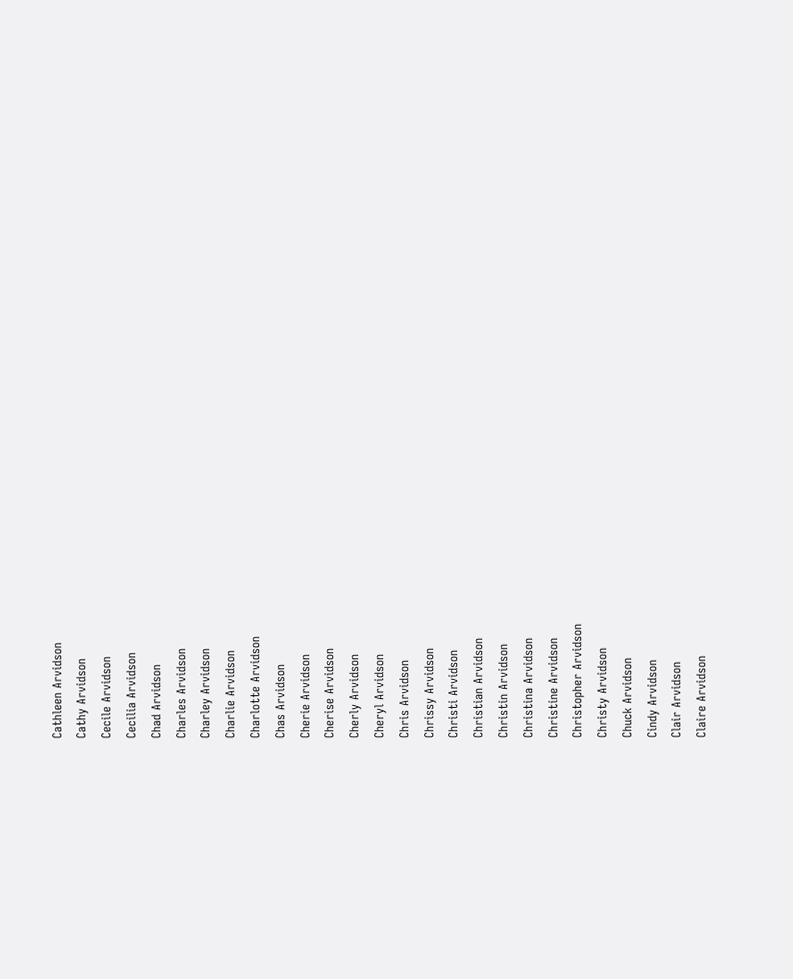Cathleen Arvidson
Cathy Arvidson
Cecile Arvidson
Cecilia Arvidson
Chad Arvidson
Charles Arvidson
Charley Arvidson
Charlie Arvidson
Charlotte Arvidson
Chas Arvidson
Cherie Arvidson
Cherise Arvidson
Cherly Arvidson
Cheryl Arvidson
Chris Arvidson
Chrissy Arvidson
Christi Arvidson
Christian Arvidson
Christin Arvidson
Christina Arvidson
Christine Arvidson
Christopher Arvidson
Christy Arvidson
Chuck Arvidson
Cindy Arvidson
Clair Arvidson
Claire Arvidson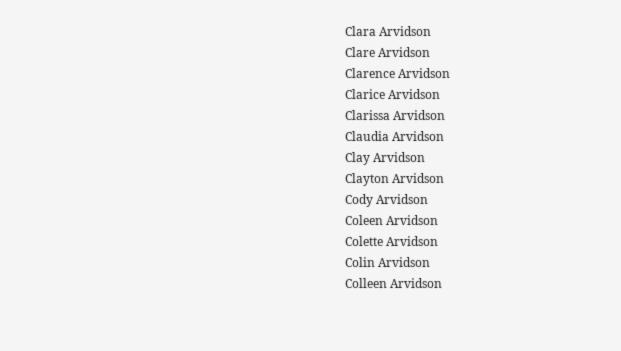Clara Arvidson
Clare Arvidson
Clarence Arvidson
Clarice Arvidson
Clarissa Arvidson
Claudia Arvidson
Clay Arvidson
Clayton Arvidson
Cody Arvidson
Coleen Arvidson
Colette Arvidson
Colin Arvidson
Colleen Arvidson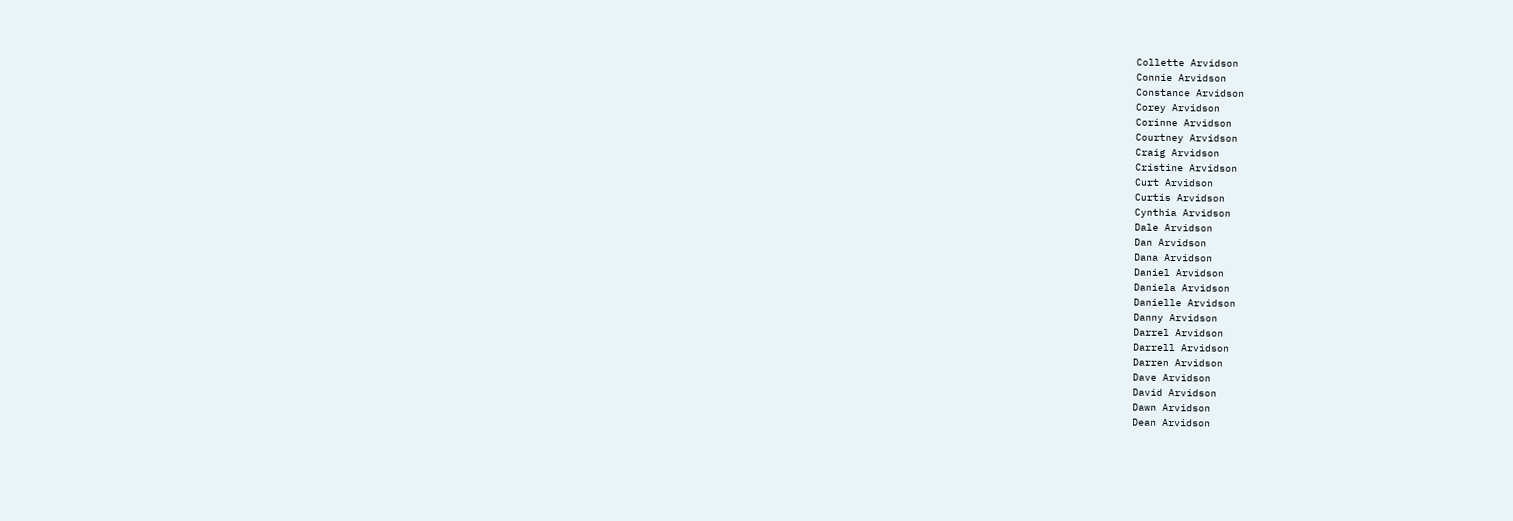Collette Arvidson
Connie Arvidson
Constance Arvidson
Corey Arvidson
Corinne Arvidson
Courtney Arvidson
Craig Arvidson
Cristine Arvidson
Curt Arvidson
Curtis Arvidson
Cynthia Arvidson
Dale Arvidson
Dan Arvidson
Dana Arvidson
Daniel Arvidson
Daniela Arvidson
Danielle Arvidson
Danny Arvidson
Darrel Arvidson
Darrell Arvidson
Darren Arvidson
Dave Arvidson
David Arvidson
Dawn Arvidson
Dean Arvidson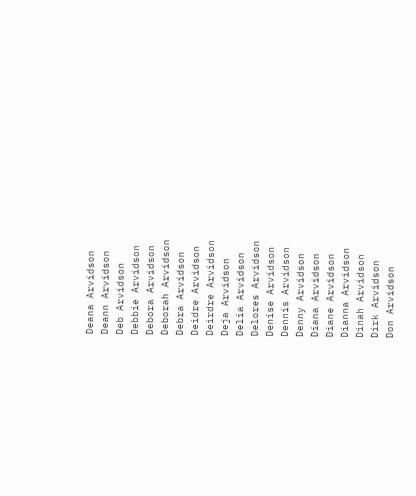Deana Arvidson
Deann Arvidson
Deb Arvidson
Debbie Arvidson
Debora Arvidson
Deborah Arvidson
Debra Arvidson
Deidre Arvidson
Deirdre Arvidson
Deja Arvidson
Delia Arvidson
Delores Arvidson
Denise Arvidson
Dennis Arvidson
Denny Arvidson
Diana Arvidson
Diane Arvidson
Dianna Arvidson
Dinah Arvidson
Dirk Arvidson
Don Arvidson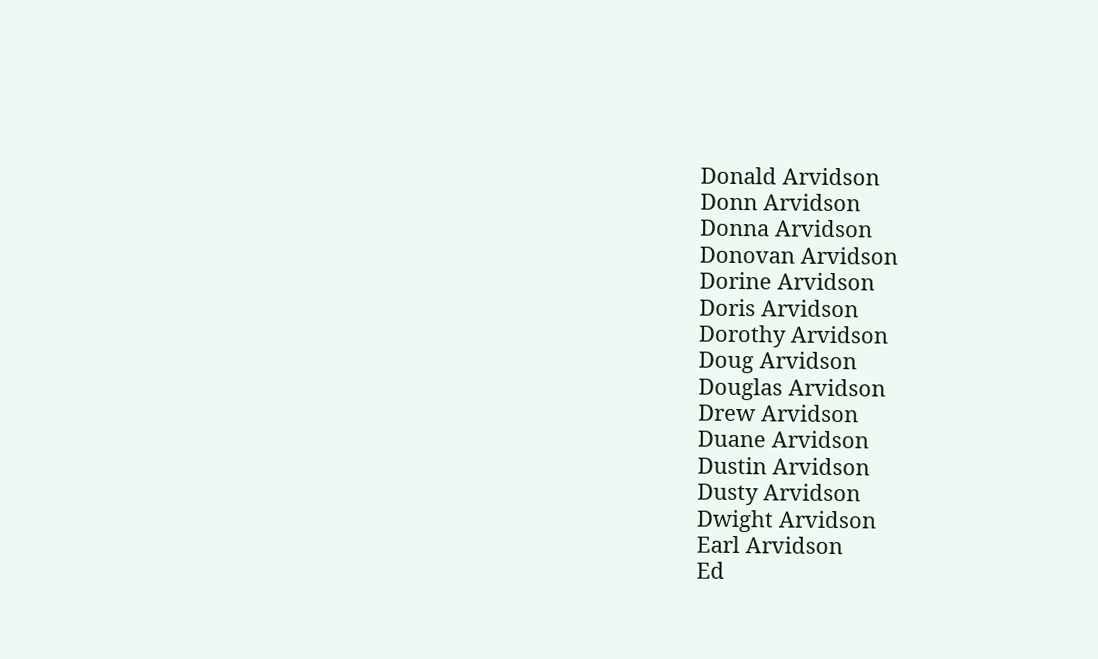Donald Arvidson
Donn Arvidson
Donna Arvidson
Donovan Arvidson
Dorine Arvidson
Doris Arvidson
Dorothy Arvidson
Doug Arvidson
Douglas Arvidson
Drew Arvidson
Duane Arvidson
Dustin Arvidson
Dusty Arvidson
Dwight Arvidson
Earl Arvidson
Ed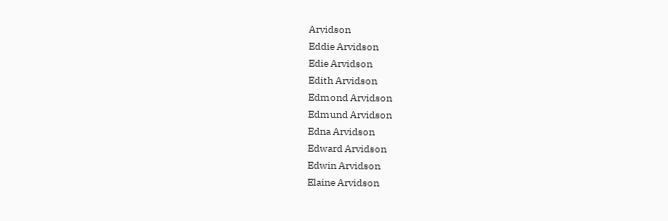Arvidson
Eddie Arvidson
Edie Arvidson
Edith Arvidson
Edmond Arvidson
Edmund Arvidson
Edna Arvidson
Edward Arvidson
Edwin Arvidson
Elaine Arvidson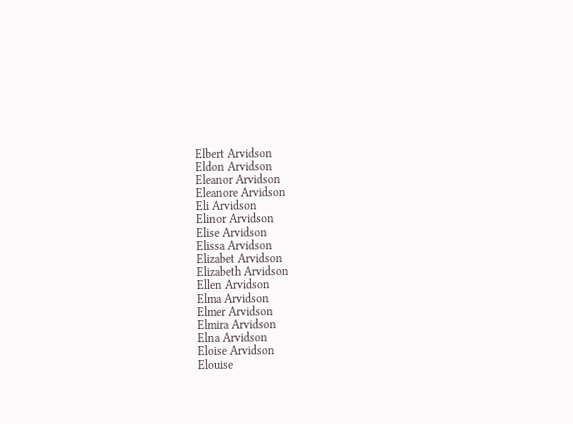Elbert Arvidson
Eldon Arvidson
Eleanor Arvidson
Eleanore Arvidson
Eli Arvidson
Elinor Arvidson
Elise Arvidson
Elissa Arvidson
Elizabet Arvidson
Elizabeth Arvidson
Ellen Arvidson
Elma Arvidson
Elmer Arvidson
Elmira Arvidson
Elna Arvidson
Eloise Arvidson
Elouise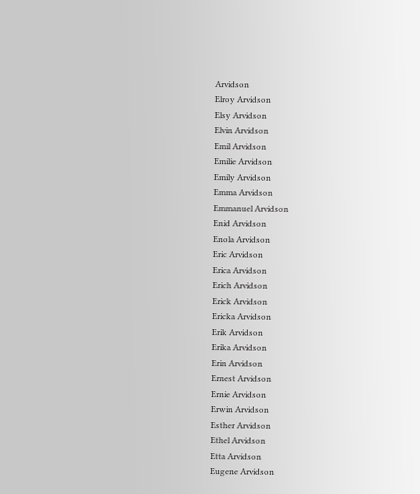Arvidson
Elroy Arvidson
Elsy Arvidson
Elvin Arvidson
Emil Arvidson
Emilie Arvidson
Emily Arvidson
Emma Arvidson
Emmanuel Arvidson
Enid Arvidson
Enola Arvidson
Eric Arvidson
Erica Arvidson
Erich Arvidson
Erick Arvidson
Ericka Arvidson
Erik Arvidson
Erika Arvidson
Erin Arvidson
Ernest Arvidson
Ernie Arvidson
Erwin Arvidson
Esther Arvidson
Ethel Arvidson
Etta Arvidson
Eugene Arvidson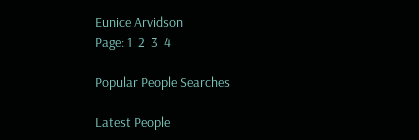Eunice Arvidson
Page: 1  2  3  4

Popular People Searches

Latest People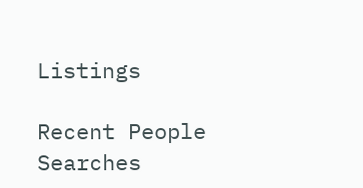Listings

Recent People Searches